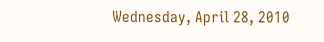Wednesday, April 28, 2010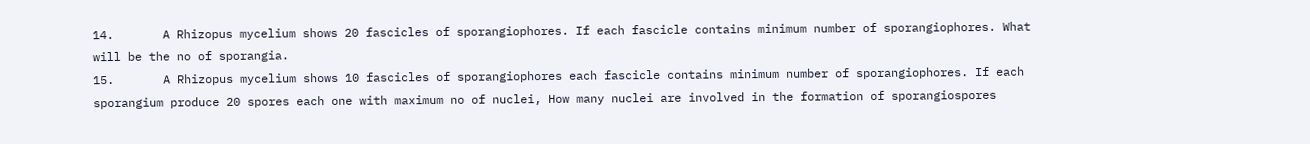14.       A Rhizopus mycelium shows 20 fascicles of sporangiophores. If each fascicle contains minimum number of sporangiophores. What will be the no of sporangia.
15.       A Rhizopus mycelium shows 10 fascicles of sporangiophores each fascicle contains minimum number of sporangiophores. If each sporangium produce 20 spores each one with maximum no of nuclei, How many nuclei are involved in the formation of sporangiospores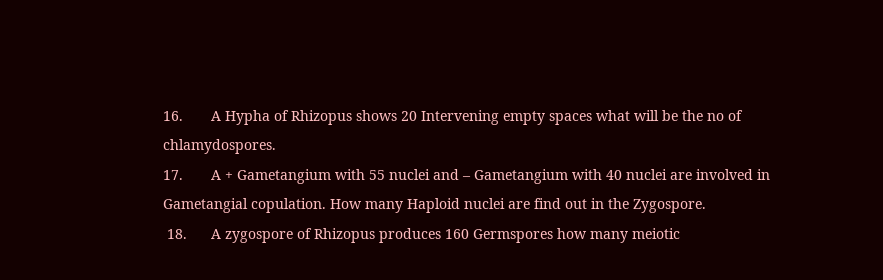16.       A Hypha of Rhizopus shows 20 Intervening empty spaces what will be the no of chlamydospores.
17.       A + Gametangium with 55 nuclei and – Gametangium with 40 nuclei are involved in Gametangial copulation. How many Haploid nuclei are find out in the Zygospore.
 18.      A zygospore of Rhizopus produces 160 Germspores how many meiotic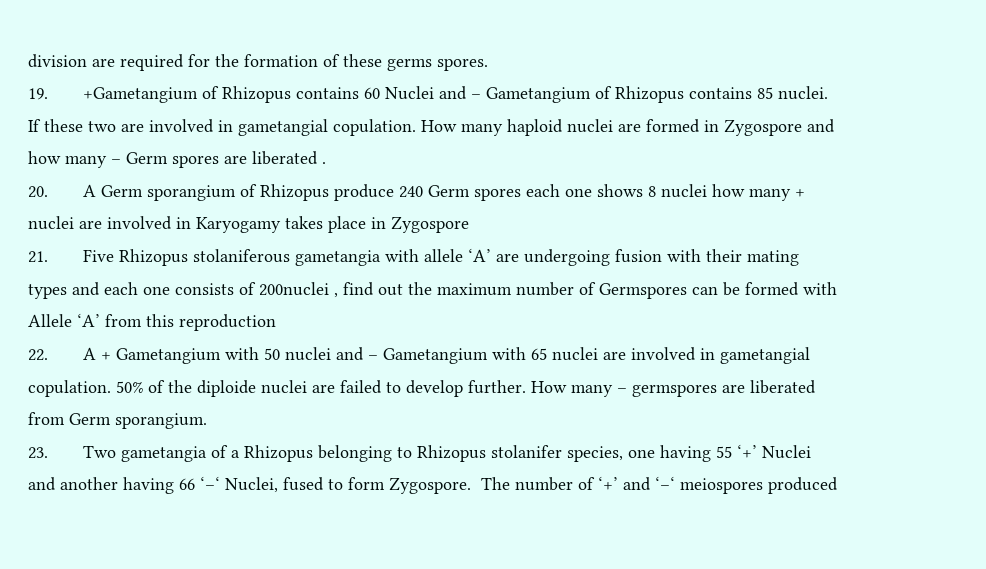division are required for the formation of these germs spores.
19.       +Gametangium of Rhizopus contains 60 Nuclei and – Gametangium of Rhizopus contains 85 nuclei. If these two are involved in gametangial copulation. How many haploid nuclei are formed in Zygospore and how many – Germ spores are liberated .
20.       A Germ sporangium of Rhizopus produce 240 Germ spores each one shows 8 nuclei how many + nuclei are involved in Karyogamy takes place in Zygospore
21.       Five Rhizopus stolaniferous gametangia with allele ‘A’ are undergoing fusion with their mating    types and each one consists of 200nuclei , find out the maximum number of Germspores can be formed with Allele ‘A’ from this reproduction
22.       A + Gametangium with 50 nuclei and – Gametangium with 65 nuclei are involved in gametangial copulation. 50% of the diploide nuclei are failed to develop further. How many – germspores are liberated from Germ sporangium.
23.       Two gametangia of a Rhizopus belonging to Rhizopus stolanifer species, one having 55 ‘+’ Nuclei and another having 66 ‘–‘ Nuclei, fused to form Zygospore.  The number of ‘+’ and ‘–‘ meiospores produced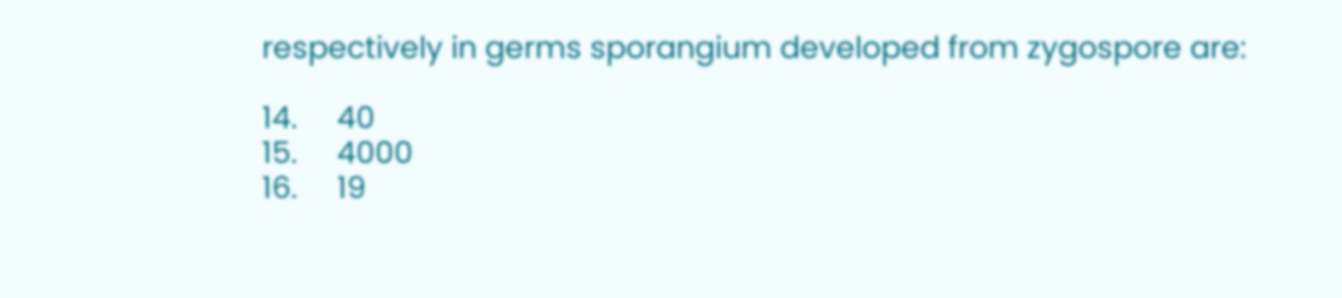respectively in germs sporangium developed from zygospore are:

14.     40
15.     4000
16.     19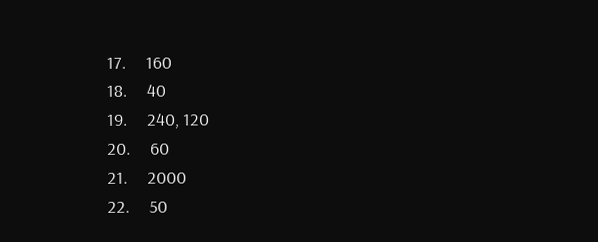17.     160
18.     40
19.     240, 120
20.     60
21.     2000
22.     50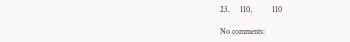23.     110,          110

No comments: